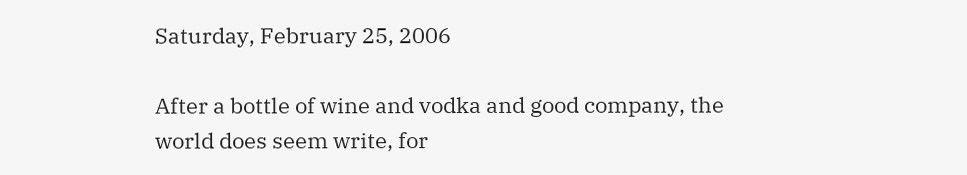Saturday, February 25, 2006

After a bottle of wine and vodka and good company, the world does seem write, for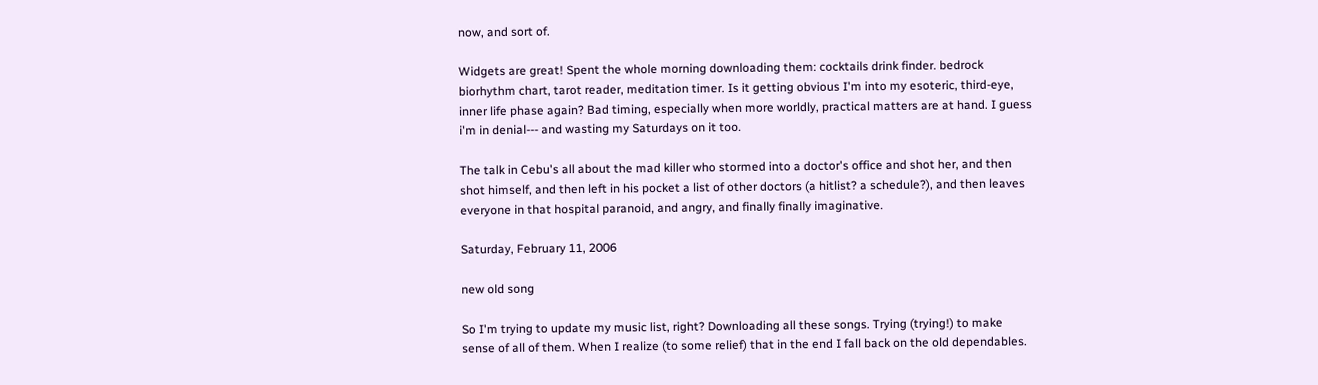now, and sort of.

Widgets are great! Spent the whole morning downloading them: cocktails drink finder. bedrock biorhythm chart, tarot reader, meditation timer. Is it getting obvious I'm into my esoteric, third-eye, inner life phase again? Bad timing, especially when more worldly, practical matters are at hand. I guess i'm in denial--- and wasting my Saturdays on it too.

The talk in Cebu's all about the mad killer who stormed into a doctor's office and shot her, and then shot himself, and then left in his pocket a list of other doctors (a hitlist? a schedule?), and then leaves everyone in that hospital paranoid, and angry, and finally finally imaginative.

Saturday, February 11, 2006

new old song

So I'm trying to update my music list, right? Downloading all these songs. Trying (trying!) to make sense of all of them. When I realize (to some relief) that in the end I fall back on the old dependables.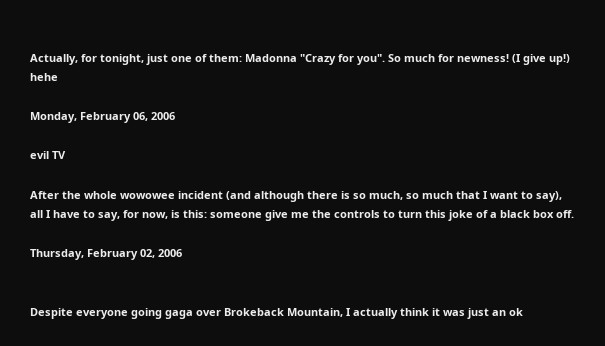Actually, for tonight, just one of them: Madonna "Crazy for you". So much for newness! (I give up!) hehe

Monday, February 06, 2006

evil TV

After the whole wowowee incident (and although there is so much, so much that I want to say), all I have to say, for now, is this: someone give me the controls to turn this joke of a black box off.

Thursday, February 02, 2006


Despite everyone going gaga over Brokeback Mountain, I actually think it was just an ok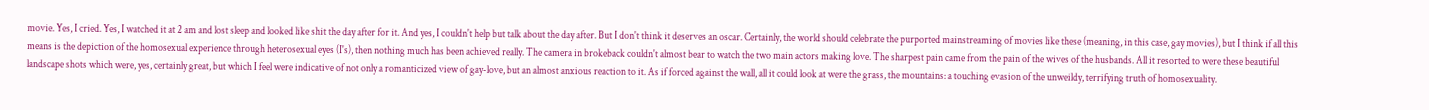movie. Yes, I cried. Yes, I watched it at 2 am and lost sleep and looked like shit the day after for it. And yes, I couldn't help but talk about the day after. But I don't think it deserves an oscar. Certainly, the world should celebrate the purported mainstreaming of movies like these (meaning, in this case, gay movies), but I think if all this means is the depiction of the homosexual experience through heterosexual eyes (I's), then nothing much has been achieved really. The camera in brokeback couldn't almost bear to watch the two main actors making love. The sharpest pain came from the pain of the wives of the husbands. All it resorted to were these beautiful landscape shots which were, yes, certainly great, but which I feel were indicative of not only a romanticized view of gay-love, but an almost anxious reaction to it. As if forced against the wall, all it could look at were the grass, the mountains: a touching evasion of the unweildy, terrifying truth of homosexuality.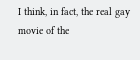I think, in fact, the real gay movie of the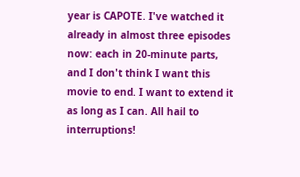year is CAPOTE. I've watched it already in almost three episodes now: each in 20-minute parts, and I don't think I want this movie to end. I want to extend it as long as I can. All hail to interruptions!